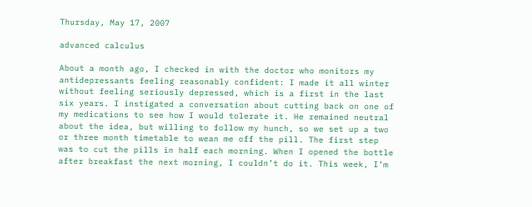Thursday, May 17, 2007

advanced calculus

About a month ago, I checked in with the doctor who monitors my antidepressants feeling reasonably confident: I made it all winter without feeling seriously depressed, which is a first in the last six years. I instigated a conversation about cutting back on one of my medications to see how I would tolerate it. He remained neutral about the idea, but willing to follow my hunch, so we set up a two or three month timetable to wean me off the pill. The first step was to cut the pills in half each morning. When I opened the bottle after breakfast the next morning, I couldn’t do it. This week, I’m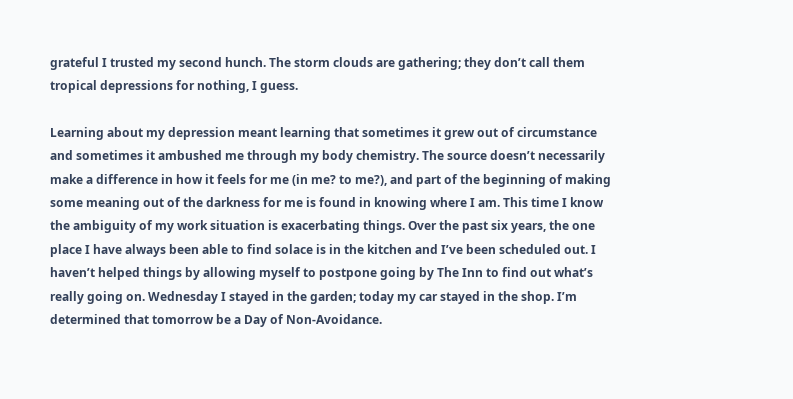grateful I trusted my second hunch. The storm clouds are gathering; they don’t call them tropical depressions for nothing, I guess.

Learning about my depression meant learning that sometimes it grew out of circumstance and sometimes it ambushed me through my body chemistry. The source doesn’t necessarily make a difference in how it feels for me (in me? to me?), and part of the beginning of making some meaning out of the darkness for me is found in knowing where I am. This time I know the ambiguity of my work situation is exacerbating things. Over the past six years, the one place I have always been able to find solace is in the kitchen and I’ve been scheduled out. I haven’t helped things by allowing myself to postpone going by The Inn to find out what’s really going on. Wednesday I stayed in the garden; today my car stayed in the shop. I’m determined that tomorrow be a Day of Non-Avoidance.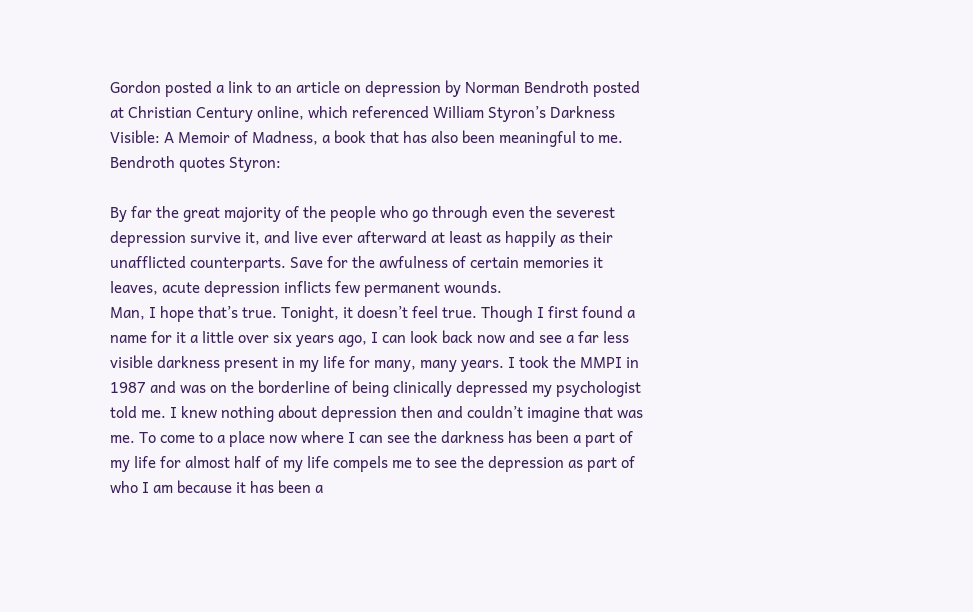Gordon posted a link to an article on depression by Norman Bendroth posted at Christian Century online, which referenced William Styron’s Darkness Visible: A Memoir of Madness, a book that has also been meaningful to me. Bendroth quotes Styron:

By far the great majority of the people who go through even the severest depression survive it, and live ever afterward at least as happily as their unafflicted counterparts. Save for the awfulness of certain memories it leaves, acute depression inflicts few permanent wounds.
Man, I hope that’s true. Tonight, it doesn’t feel true. Though I first found a name for it a little over six years ago, I can look back now and see a far less visible darkness present in my life for many, many years. I took the MMPI in 1987 and was on the borderline of being clinically depressed my psychologist told me. I knew nothing about depression then and couldn’t imagine that was me. To come to a place now where I can see the darkness has been a part of my life for almost half of my life compels me to see the depression as part of who I am because it has been a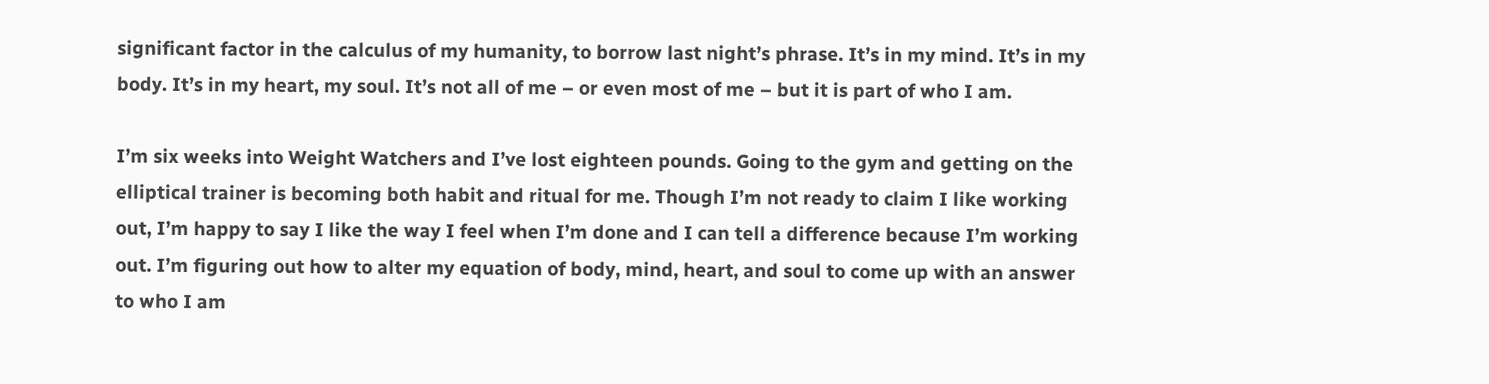significant factor in the calculus of my humanity, to borrow last night’s phrase. It’s in my mind. It’s in my body. It’s in my heart, my soul. It’s not all of me – or even most of me – but it is part of who I am.

I’m six weeks into Weight Watchers and I’ve lost eighteen pounds. Going to the gym and getting on the elliptical trainer is becoming both habit and ritual for me. Though I’m not ready to claim I like working out, I’m happy to say I like the way I feel when I’m done and I can tell a difference because I’m working out. I’m figuring out how to alter my equation of body, mind, heart, and soul to come up with an answer to who I am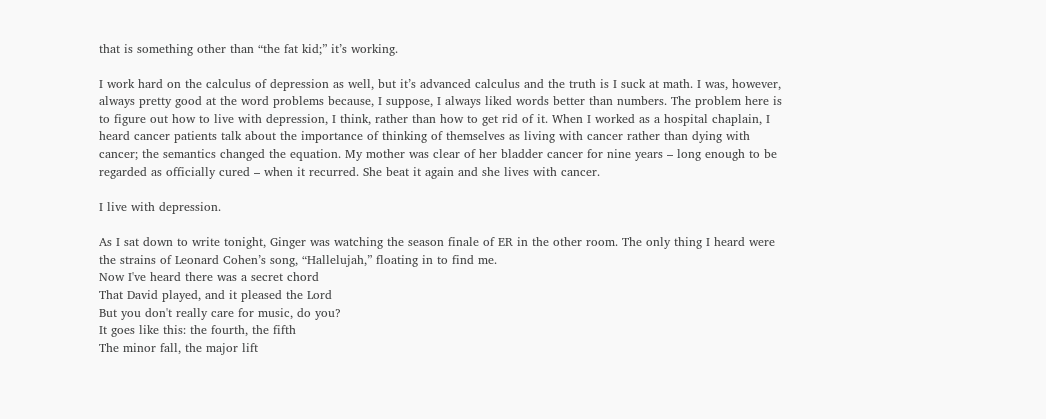that is something other than “the fat kid;” it’s working.

I work hard on the calculus of depression as well, but it’s advanced calculus and the truth is I suck at math. I was, however, always pretty good at the word problems because, I suppose, I always liked words better than numbers. The problem here is to figure out how to live with depression, I think, rather than how to get rid of it. When I worked as a hospital chaplain, I heard cancer patients talk about the importance of thinking of themselves as living with cancer rather than dying with cancer; the semantics changed the equation. My mother was clear of her bladder cancer for nine years – long enough to be regarded as officially cured – when it recurred. She beat it again and she lives with cancer.

I live with depression.

As I sat down to write tonight, Ginger was watching the season finale of ER in the other room. The only thing I heard were the strains of Leonard Cohen’s song, “Hallelujah,” floating in to find me.
Now I've heard there was a secret chord
That David played, and it pleased the Lord
But you don't really care for music, do you?
It goes like this: the fourth, the fifth
The minor fall, the major lift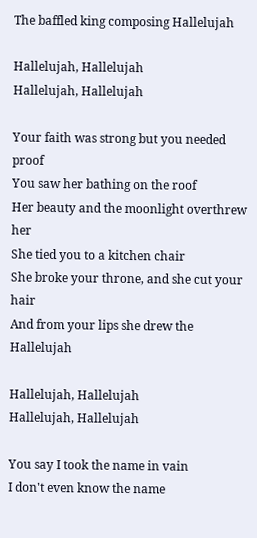The baffled king composing Hallelujah

Hallelujah, Hallelujah
Hallelujah, Hallelujah

Your faith was strong but you needed proof
You saw her bathing on the roof
Her beauty and the moonlight overthrew her
She tied you to a kitchen chair
She broke your throne, and she cut your hair
And from your lips she drew the Hallelujah

Hallelujah, Hallelujah
Hallelujah, Hallelujah

You say I took the name in vain
I don't even know the name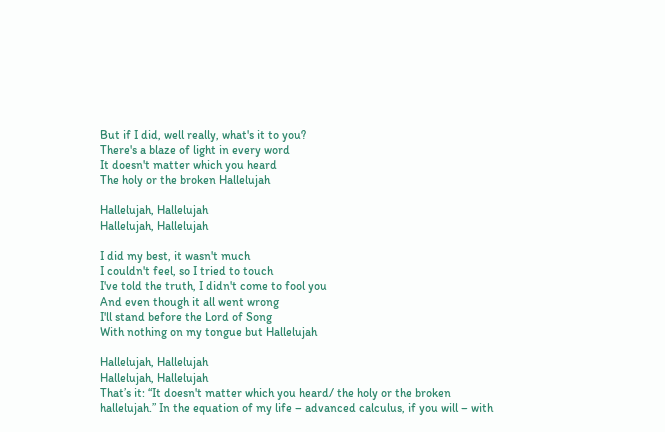But if I did, well really, what's it to you?
There's a blaze of light in every word
It doesn't matter which you heard
The holy or the broken Hallelujah

Hallelujah, Hallelujah
Hallelujah, Hallelujah

I did my best, it wasn't much
I couldn't feel, so I tried to touch
I've told the truth, I didn't come to fool you
And even though it all went wrong
I'll stand before the Lord of Song
With nothing on my tongue but Hallelujah

Hallelujah, Hallelujah
Hallelujah, Hallelujah
That’s it: “It doesn't matter which you heard/ the holy or the broken hallelujah.” In the equation of my life – advanced calculus, if you will – with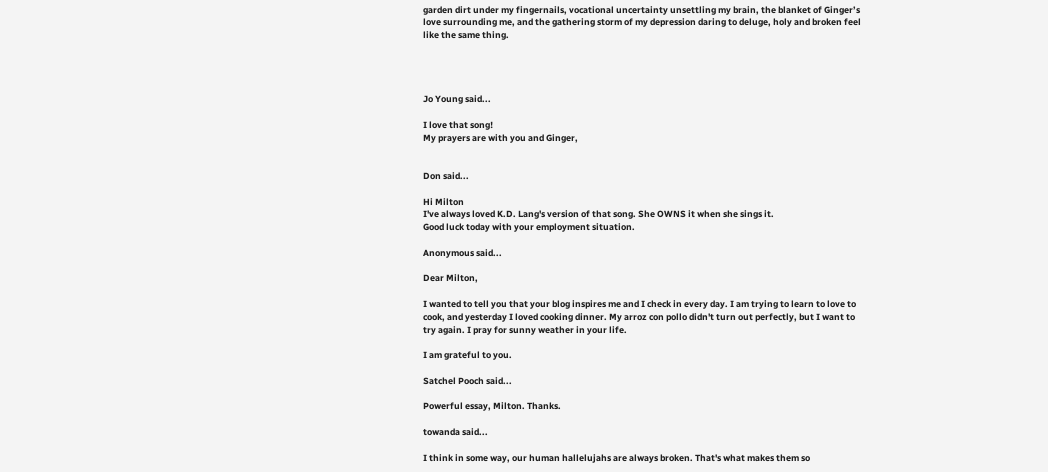garden dirt under my fingernails, vocational uncertainty unsettling my brain, the blanket of Ginger’s love surrounding me, and the gathering storm of my depression daring to deluge, holy and broken feel like the same thing.




Jo Young said...

I love that song!
My prayers are with you and Ginger,


Don said...

Hi Milton
I've always loved K.D. Lang's version of that song. She OWNS it when she sings it.
Good luck today with your employment situation.

Anonymous said...

Dear Milton,

I wanted to tell you that your blog inspires me and I check in every day. I am trying to learn to love to cook, and yesterday I loved cooking dinner. My arroz con pollo didn't turn out perfectly, but I want to try again. I pray for sunny weather in your life.

I am grateful to you.

Satchel Pooch said...

Powerful essay, Milton. Thanks.

towanda said...

I think in some way, our human hallelujahs are always broken. That's what makes them so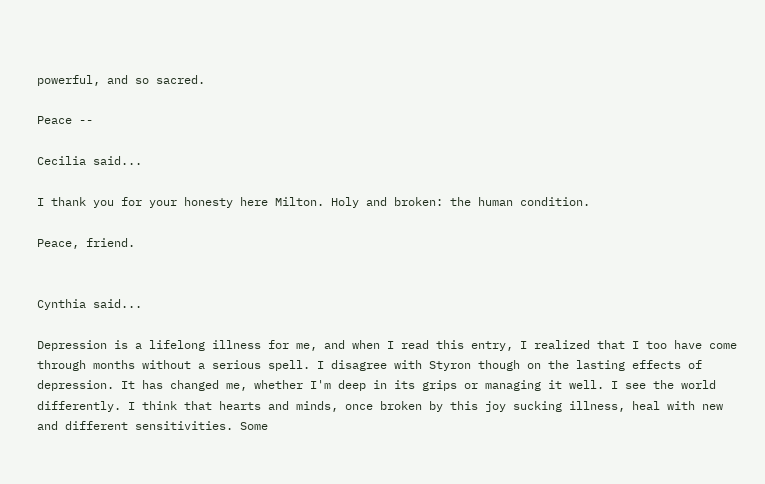powerful, and so sacred.

Peace --

Cecilia said...

I thank you for your honesty here Milton. Holy and broken: the human condition.

Peace, friend.


Cynthia said...

Depression is a lifelong illness for me, and when I read this entry, I realized that I too have come through months without a serious spell. I disagree with Styron though on the lasting effects of depression. It has changed me, whether I'm deep in its grips or managing it well. I see the world differently. I think that hearts and minds, once broken by this joy sucking illness, heal with new and different sensitivities. Some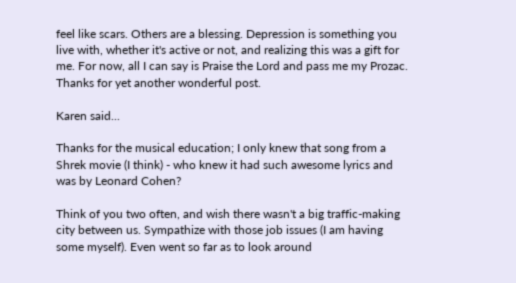feel like scars. Others are a blessing. Depression is something you live with, whether it's active or not, and realizing this was a gift for me. For now, all I can say is Praise the Lord and pass me my Prozac. Thanks for yet another wonderful post.

Karen said...

Thanks for the musical education; I only knew that song from a Shrek movie (I think) - who knew it had such awesome lyrics and was by Leonard Cohen?

Think of you two often, and wish there wasn't a big traffic-making city between us. Sympathize with those job issues (I am having some myself). Even went so far as to look around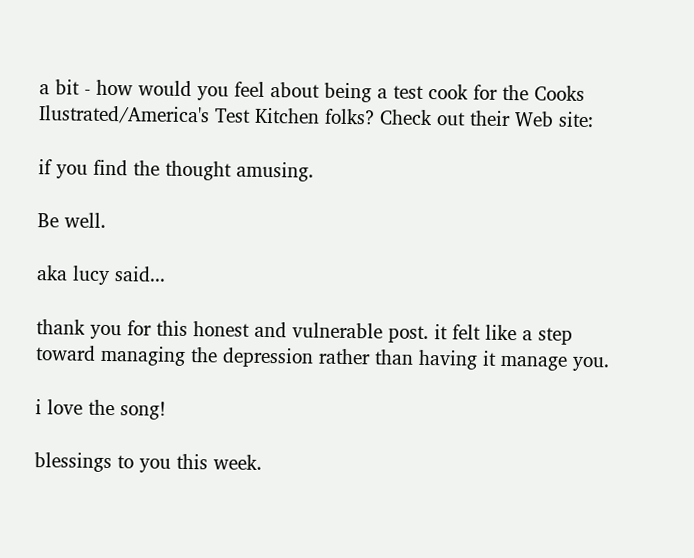a bit - how would you feel about being a test cook for the Cooks Ilustrated/America's Test Kitchen folks? Check out their Web site:

if you find the thought amusing.

Be well.

aka lucy said...

thank you for this honest and vulnerable post. it felt like a step toward managing the depression rather than having it manage you.

i love the song!

blessings to you this week.